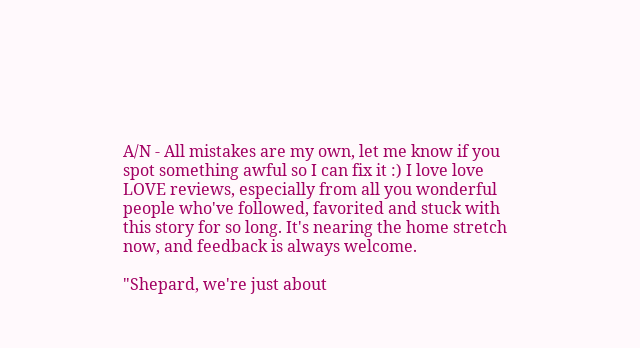A/N - All mistakes are my own, let me know if you spot something awful so I can fix it :) I love love LOVE reviews, especially from all you wonderful people who've followed, favorited and stuck with this story for so long. It's nearing the home stretch now, and feedback is always welcome.

"Shepard, we're just about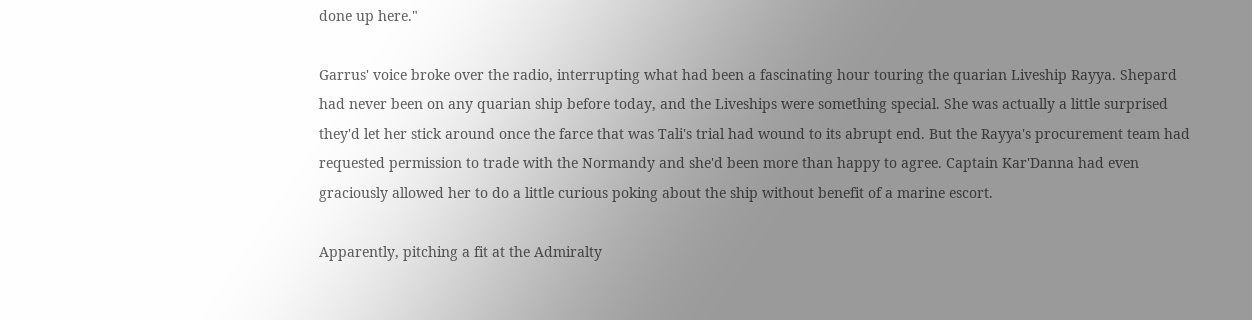done up here."

Garrus' voice broke over the radio, interrupting what had been a fascinating hour touring the quarian Liveship Rayya. Shepard had never been on any quarian ship before today, and the Liveships were something special. She was actually a little surprised they'd let her stick around once the farce that was Tali's trial had wound to its abrupt end. But the Rayya's procurement team had requested permission to trade with the Normandy and she'd been more than happy to agree. Captain Kar'Danna had even graciously allowed her to do a little curious poking about the ship without benefit of a marine escort.

Apparently, pitching a fit at the Admiralty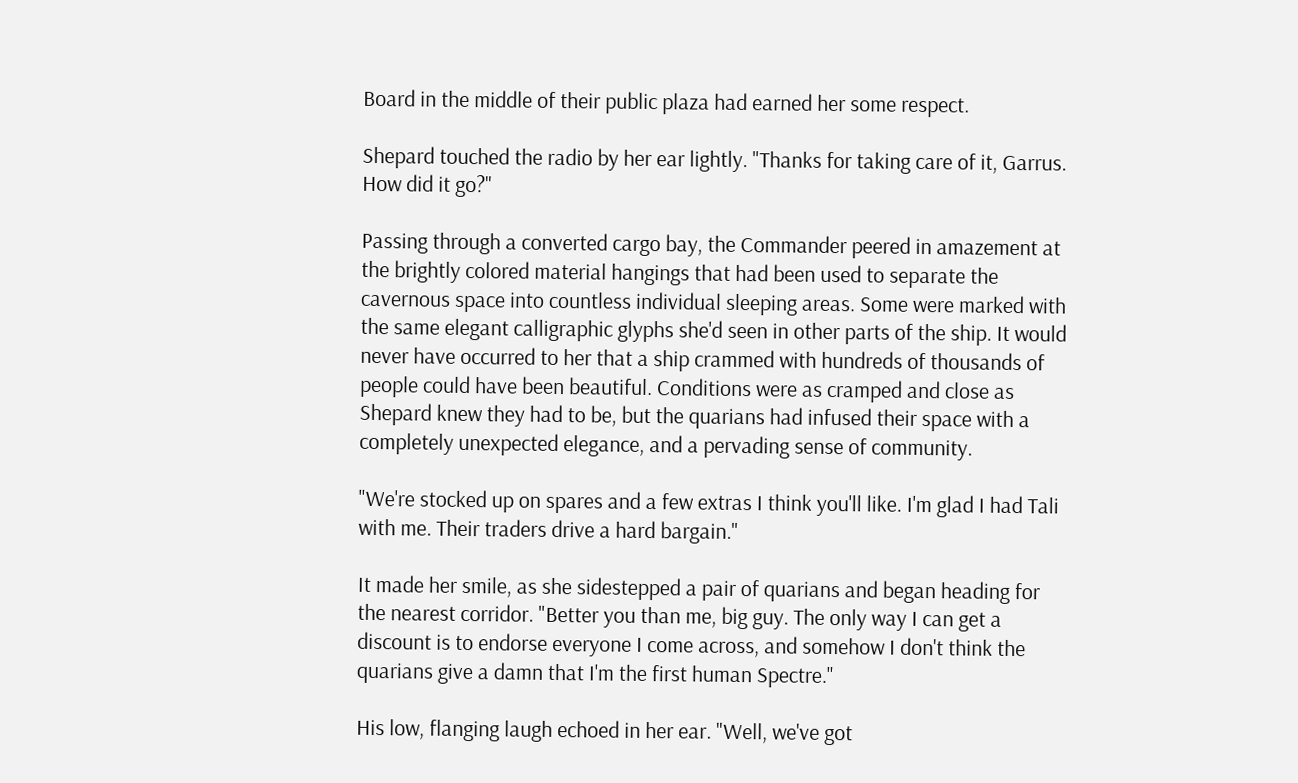Board in the middle of their public plaza had earned her some respect.

Shepard touched the radio by her ear lightly. "Thanks for taking care of it, Garrus. How did it go?"

Passing through a converted cargo bay, the Commander peered in amazement at the brightly colored material hangings that had been used to separate the cavernous space into countless individual sleeping areas. Some were marked with the same elegant calligraphic glyphs she'd seen in other parts of the ship. It would never have occurred to her that a ship crammed with hundreds of thousands of people could have been beautiful. Conditions were as cramped and close as Shepard knew they had to be, but the quarians had infused their space with a completely unexpected elegance, and a pervading sense of community.

"We're stocked up on spares and a few extras I think you'll like. I'm glad I had Tali with me. Their traders drive a hard bargain."

It made her smile, as she sidestepped a pair of quarians and began heading for the nearest corridor. "Better you than me, big guy. The only way I can get a discount is to endorse everyone I come across, and somehow I don't think the quarians give a damn that I'm the first human Spectre."

His low, flanging laugh echoed in her ear. "Well, we've got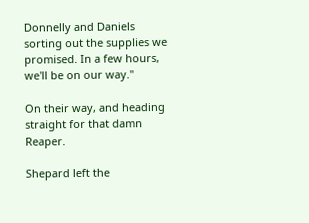Donnelly and Daniels sorting out the supplies we promised. In a few hours, we'll be on our way."

On their way, and heading straight for that damn Reaper.

Shepard left the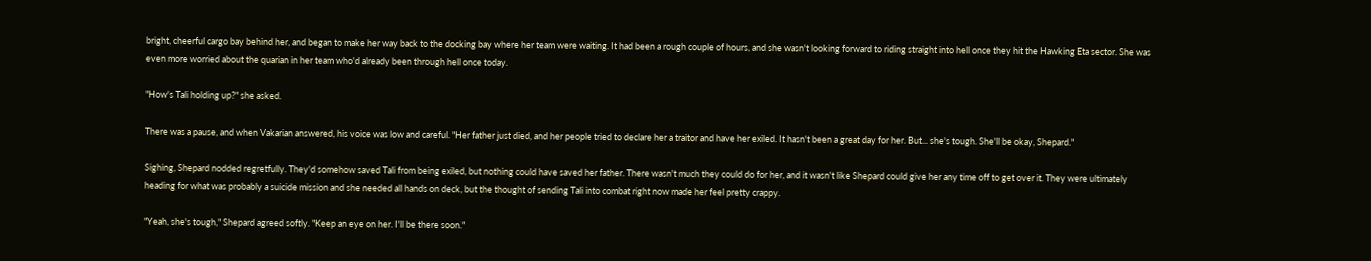bright, cheerful cargo bay behind her, and began to make her way back to the docking bay where her team were waiting. It had been a rough couple of hours, and she wasn't looking forward to riding straight into hell once they hit the Hawking Eta sector. She was even more worried about the quarian in her team who'd already been through hell once today.

"How's Tali holding up?" she asked.

There was a pause, and when Vakarian answered, his voice was low and careful. "Her father just died, and her people tried to declare her a traitor and have her exiled. It hasn't been a great day for her. But... she's tough. She'll be okay, Shepard."

Sighing, Shepard nodded regretfully. They'd somehow saved Tali from being exiled, but nothing could have saved her father. There wasn't much they could do for her, and it wasn't like Shepard could give her any time off to get over it. They were ultimately heading for what was probably a suicide mission and she needed all hands on deck, but the thought of sending Tali into combat right now made her feel pretty crappy.

"Yeah, she's tough," Shepard agreed softly. "Keep an eye on her. I'll be there soon."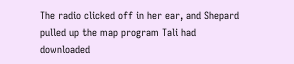The radio clicked off in her ear, and Shepard pulled up the map program Tali had downloaded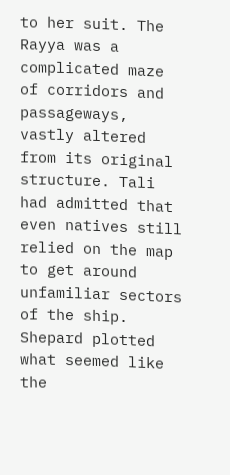to her suit. The Rayya was a complicated maze of corridors and passageways, vastly altered from its original structure. Tali had admitted that even natives still relied on the map to get around unfamiliar sectors of the ship. Shepard plotted what seemed like the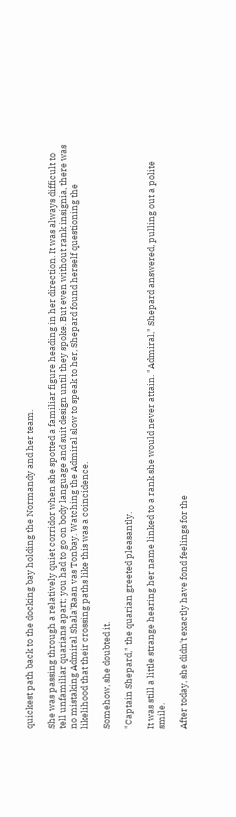quickest path back to the docking bay holding the Normandy and her team.

She was passing through a relatively quiet corridor when she spotted a familiar figure heading in her direction. It was always difficult to tell unfamiliar quarians apart; you had to go on body language and suit design until they spoke. But even without rank insignia, there was no mistaking Admiral Shala'Raan vas Tonbay. Watching the Admiral slow to speak to her, Shepard found herself questioning the likelihood that their crossing paths like this was a coincidence.

Somehow, she doubted it.

"Captain Shepard," the quarian greeted pleasantly.

It was still a little strange hearing her name linked to a rank she would never attain. "Admiral," Shepard answered, pulling out a polite smile.

After today, she didn't exactly have fond feelings for the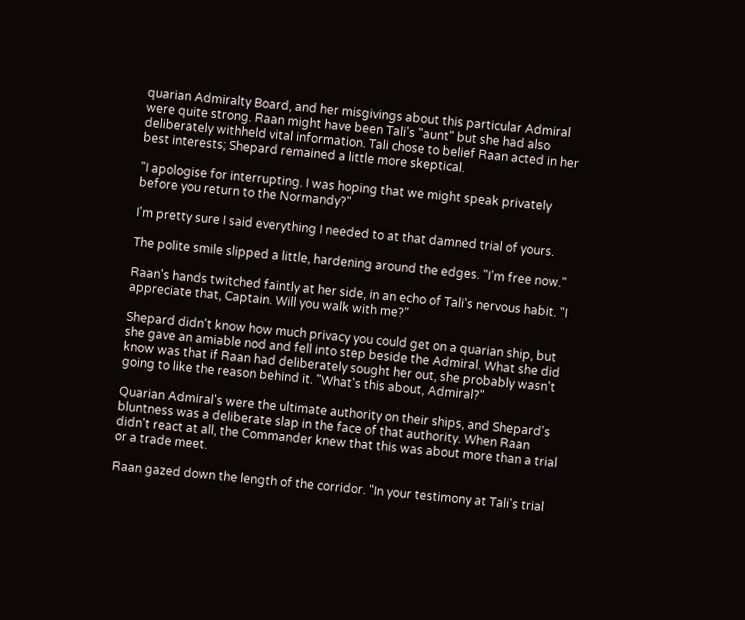quarian Admiralty Board, and her misgivings about this particular Admiral were quite strong. Raan might have been Tali's "aunt" but she had also deliberately withheld vital information. Tali chose to belief Raan acted in her best interests; Shepard remained a little more skeptical.

"I apologise for interrupting. I was hoping that we might speak privately before you return to the Normandy?"

I'm pretty sure I said everything I needed to at that damned trial of yours.

The polite smile slipped a little, hardening around the edges. "I'm free now."

Raan's hands twitched faintly at her side, in an echo of Tali's nervous habit. "I appreciate that, Captain. Will you walk with me?"

Shepard didn't know how much privacy you could get on a quarian ship, but she gave an amiable nod and fell into step beside the Admiral. What she did know was that if Raan had deliberately sought her out, she probably wasn't going to like the reason behind it. "What's this about, Admiral?"

Quarian Admiral's were the ultimate authority on their ships, and Shepard's bluntness was a deliberate slap in the face of that authority. When Raan didn't react at all, the Commander knew that this was about more than a trial or a trade meet.

Raan gazed down the length of the corridor. "In your testimony at Tali's trial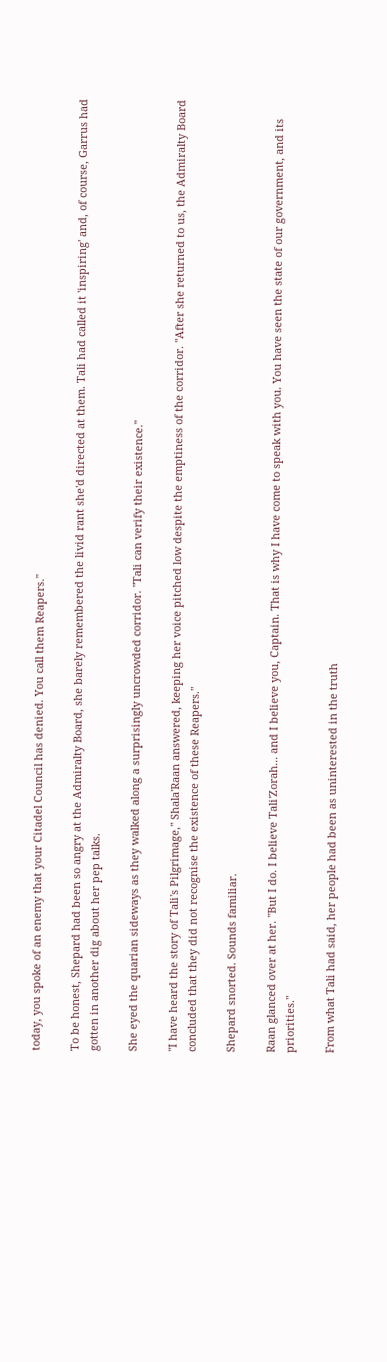today, you spoke of an enemy that your Citadel Council has denied. You call them Reapers."

To be honest, Shepard had been so angry at the Admiralty Board, she barely remembered the livid rant she'd directed at them. Tali had called it 'inspiring' and, of course, Garrus had gotten in another dig about her pep talks.

She eyed the quarian sideways as they walked along a surprisingly uncrowded corridor. "Tali can verify their existence."

"I have heard the story of Tali's Pilgrimage," Shala'Raan answered, keeping her voice pitched low despite the emptiness of the corridor. "After she returned to us, the Admiralty Board concluded that they did not recognise the existence of these Reapers."

Shepard snorted. Sounds familiar.

Raan glanced over at her. "But I do. I believe Tali'Zorah... and I believe you, Captain. That is why I have come to speak with you. You have seen the state of our government, and its priorities."

From what Tali had said, her people had been as uninterested in the truth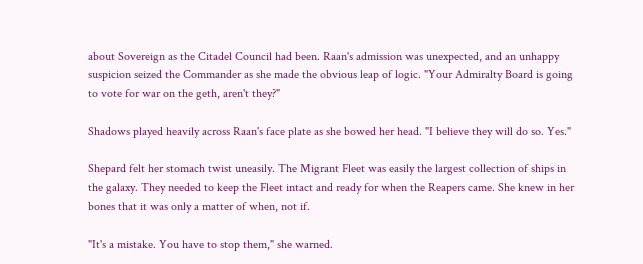about Sovereign as the Citadel Council had been. Raan's admission was unexpected, and an unhappy suspicion seized the Commander as she made the obvious leap of logic. "Your Admiralty Board is going to vote for war on the geth, aren't they?"

Shadows played heavily across Raan's face plate as she bowed her head. "I believe they will do so. Yes."

Shepard felt her stomach twist uneasily. The Migrant Fleet was easily the largest collection of ships in the galaxy. They needed to keep the Fleet intact and ready for when the Reapers came. She knew in her bones that it was only a matter of when, not if.

"It's a mistake. You have to stop them," she warned.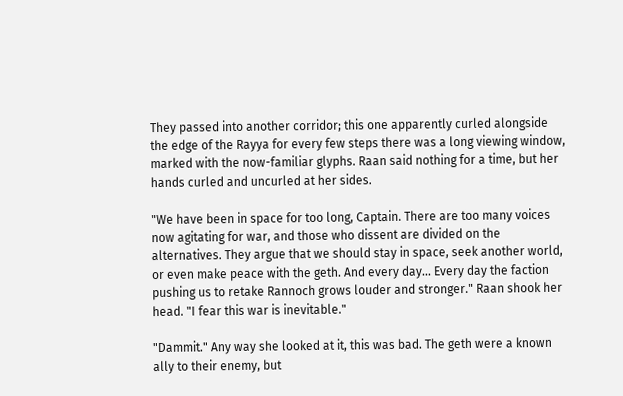They passed into another corridor; this one apparently curled alongside the edge of the Rayya for every few steps there was a long viewing window, marked with the now-familiar glyphs. Raan said nothing for a time, but her hands curled and uncurled at her sides.

"We have been in space for too long, Captain. There are too many voices now agitating for war, and those who dissent are divided on the alternatives. They argue that we should stay in space, seek another world, or even make peace with the geth. And every day... Every day the faction pushing us to retake Rannoch grows louder and stronger." Raan shook her head. "I fear this war is inevitable."

"Dammit." Any way she looked at it, this was bad. The geth were a known ally to their enemy, but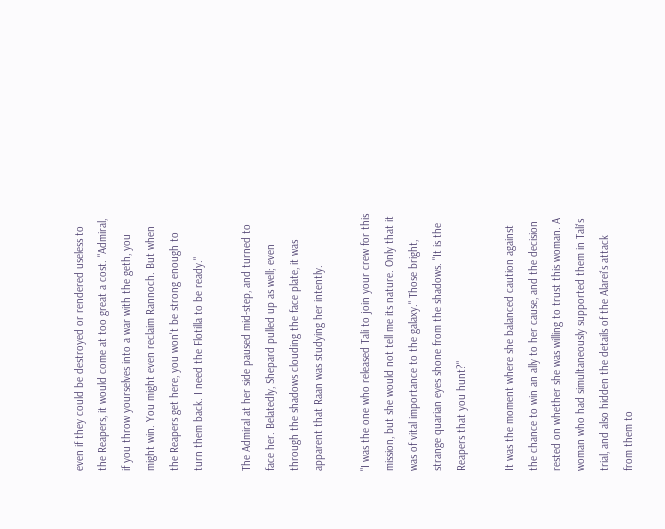even if they could be destroyed or rendered useless to the Reapers, it would come at too great a cost. "Admiral, if you throw yourselves into a war with the geth, you might win. You might even reclaim Rannoch. But when the Reapers get here, you won't be strong enough to turn them back. I need the Flotilla to be ready."

The Admiral at her side paused mid-step, and turned to face her. Belatedly, Shepard pulled up as well; even through the shadows clouding the face plate, it was apparent that Raan was studying her intently.

"I was the one who released Tali to join your crew for this mission, but she would not tell me its nature. Only that it was of vital importance to the galaxy." Those bright, strange quarian eyes shone from the shadows. "It is the Reapers that you hunt?"

It was the moment where she balanced caution against the chance to win an ally to her cause, and the decision rested on whether she was willing to trust this woman. A woman who had simultaneously supported them in Tali's trial, and also hidden the details of the Alarei's attack from them to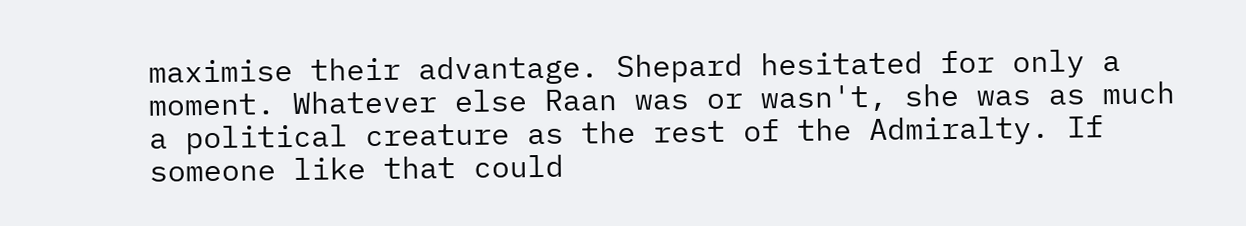maximise their advantage. Shepard hesitated for only a moment. Whatever else Raan was or wasn't, she was as much a political creature as the rest of the Admiralty. If someone like that could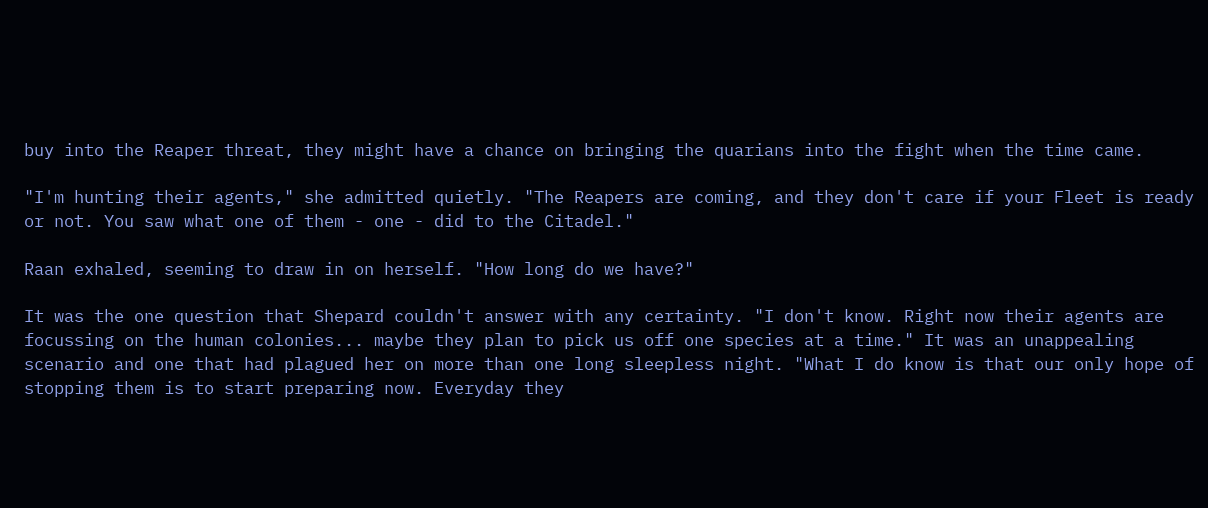buy into the Reaper threat, they might have a chance on bringing the quarians into the fight when the time came.

"I'm hunting their agents," she admitted quietly. "The Reapers are coming, and they don't care if your Fleet is ready or not. You saw what one of them - one - did to the Citadel."

Raan exhaled, seeming to draw in on herself. "How long do we have?"

It was the one question that Shepard couldn't answer with any certainty. "I don't know. Right now their agents are focussing on the human colonies... maybe they plan to pick us off one species at a time." It was an unappealing scenario and one that had plagued her on more than one long sleepless night. "What I do know is that our only hope of stopping them is to start preparing now. Everyday they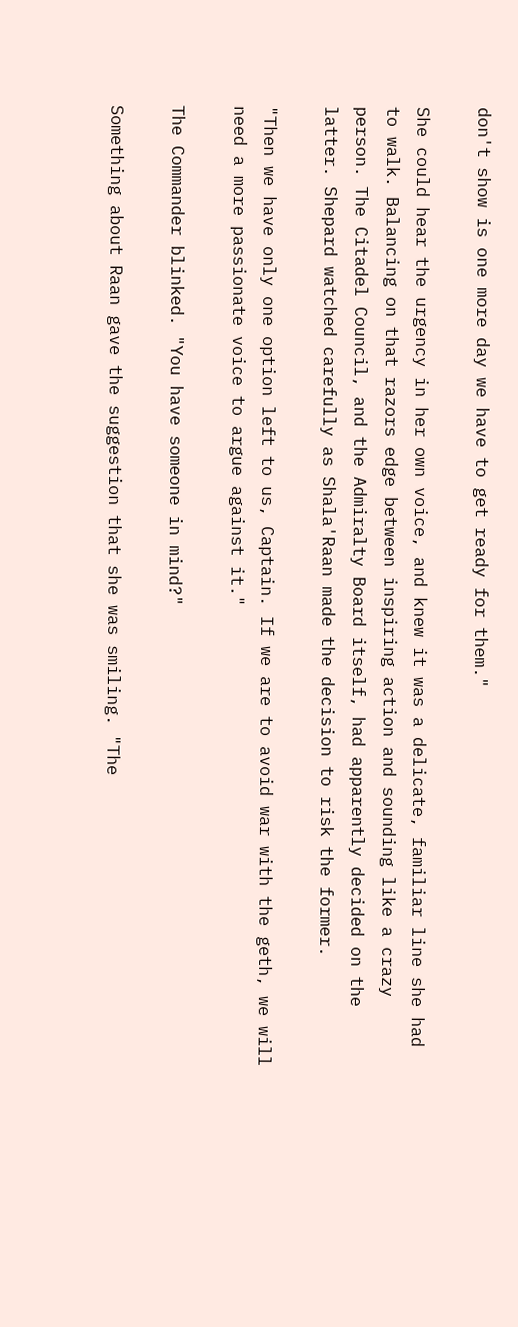don't show is one more day we have to get ready for them."

She could hear the urgency in her own voice, and knew it was a delicate, familiar line she had to walk. Balancing on that razors edge between inspiring action and sounding like a crazy person. The Citadel Council, and the Admiralty Board itself, had apparently decided on the latter. Shepard watched carefully as Shala'Raan made the decision to risk the former.

"Then we have only one option left to us, Captain. If we are to avoid war with the geth, we will need a more passionate voice to argue against it."

The Commander blinked. "You have someone in mind?"

Something about Raan gave the suggestion that she was smiling. "The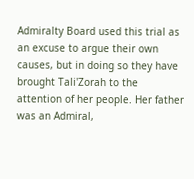Admiralty Board used this trial as an excuse to argue their own causes, but in doing so they have brought Tali'Zorah to the attention of her people. Her father was an Admiral,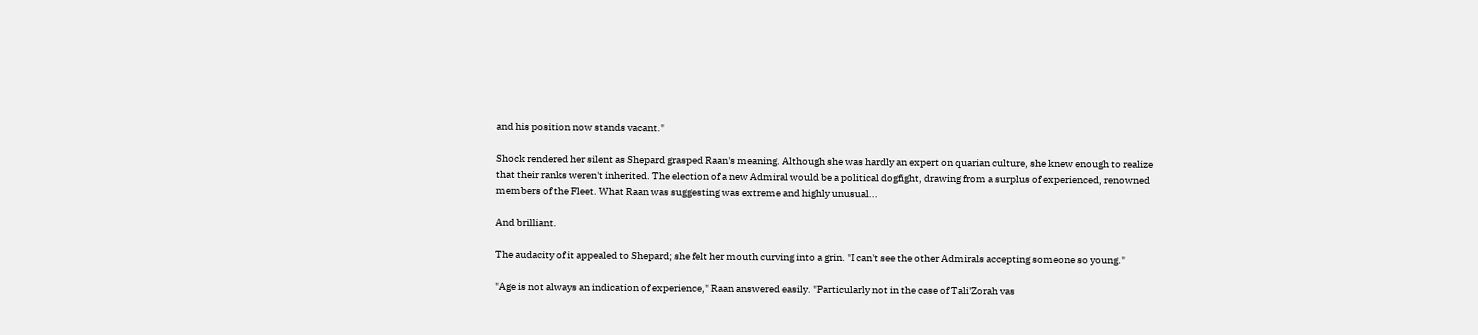and his position now stands vacant."

Shock rendered her silent as Shepard grasped Raan's meaning. Although she was hardly an expert on quarian culture, she knew enough to realize that their ranks weren't inherited. The election of a new Admiral would be a political dogfight, drawing from a surplus of experienced, renowned members of the Fleet. What Raan was suggesting was extreme and highly unusual...

And brilliant.

The audacity of it appealed to Shepard; she felt her mouth curving into a grin. "I can't see the other Admirals accepting someone so young."

"Age is not always an indication of experience," Raan answered easily. "Particularly not in the case of Tali'Zorah vas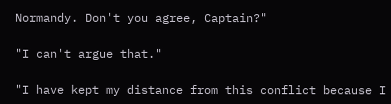Normandy. Don't you agree, Captain?"

"I can't argue that."

"I have kept my distance from this conflict because I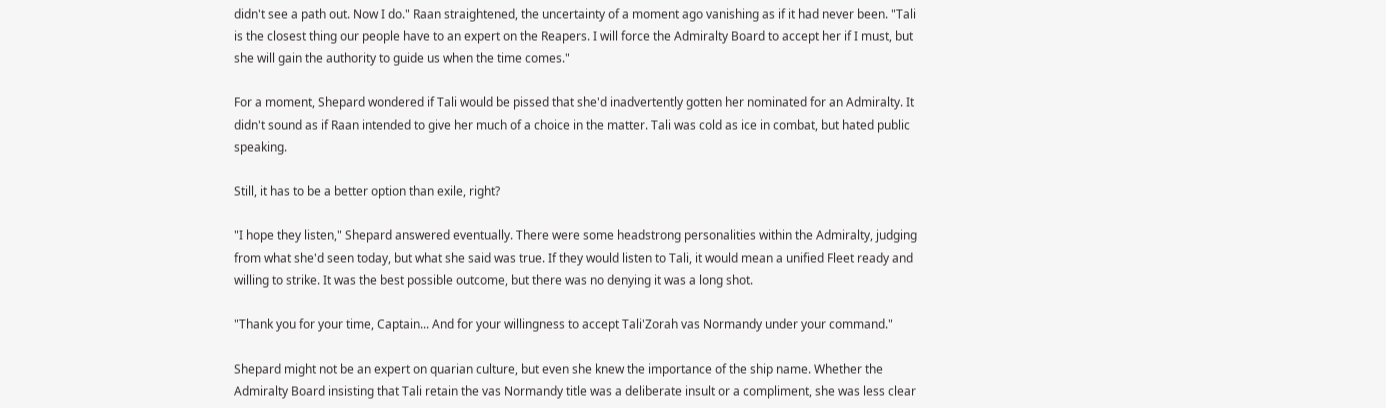didn't see a path out. Now I do." Raan straightened, the uncertainty of a moment ago vanishing as if it had never been. "Tali is the closest thing our people have to an expert on the Reapers. I will force the Admiralty Board to accept her if I must, but she will gain the authority to guide us when the time comes."

For a moment, Shepard wondered if Tali would be pissed that she'd inadvertently gotten her nominated for an Admiralty. It didn't sound as if Raan intended to give her much of a choice in the matter. Tali was cold as ice in combat, but hated public speaking.

Still, it has to be a better option than exile, right?

"I hope they listen," Shepard answered eventually. There were some headstrong personalities within the Admiralty, judging from what she'd seen today, but what she said was true. If they would listen to Tali, it would mean a unified Fleet ready and willing to strike. It was the best possible outcome, but there was no denying it was a long shot.

"Thank you for your time, Captain... And for your willingness to accept Tali'Zorah vas Normandy under your command."

Shepard might not be an expert on quarian culture, but even she knew the importance of the ship name. Whether the Admiralty Board insisting that Tali retain the vas Normandy title was a deliberate insult or a compliment, she was less clear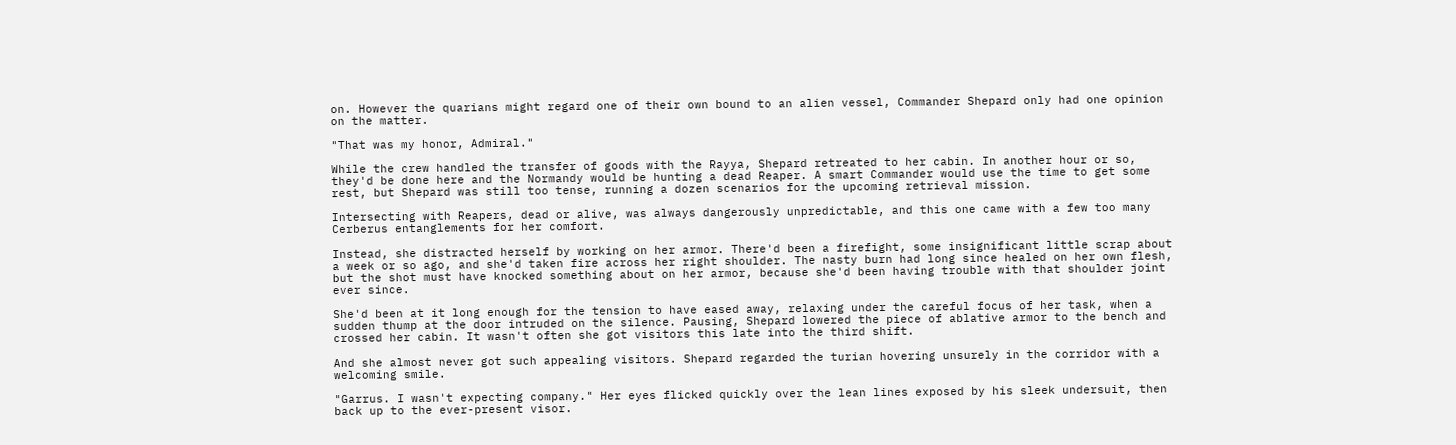on. However the quarians might regard one of their own bound to an alien vessel, Commander Shepard only had one opinion on the matter.

"That was my honor, Admiral."

While the crew handled the transfer of goods with the Rayya, Shepard retreated to her cabin. In another hour or so, they'd be done here and the Normandy would be hunting a dead Reaper. A smart Commander would use the time to get some rest, but Shepard was still too tense, running a dozen scenarios for the upcoming retrieval mission.

Intersecting with Reapers, dead or alive, was always dangerously unpredictable, and this one came with a few too many Cerberus entanglements for her comfort.

Instead, she distracted herself by working on her armor. There'd been a firefight, some insignificant little scrap about a week or so ago, and she'd taken fire across her right shoulder. The nasty burn had long since healed on her own flesh, but the shot must have knocked something about on her armor, because she'd been having trouble with that shoulder joint ever since.

She'd been at it long enough for the tension to have eased away, relaxing under the careful focus of her task, when a sudden thump at the door intruded on the silence. Pausing, Shepard lowered the piece of ablative armor to the bench and crossed her cabin. It wasn't often she got visitors this late into the third shift.

And she almost never got such appealing visitors. Shepard regarded the turian hovering unsurely in the corridor with a welcoming smile.

"Garrus. I wasn't expecting company." Her eyes flicked quickly over the lean lines exposed by his sleek undersuit, then back up to the ever-present visor.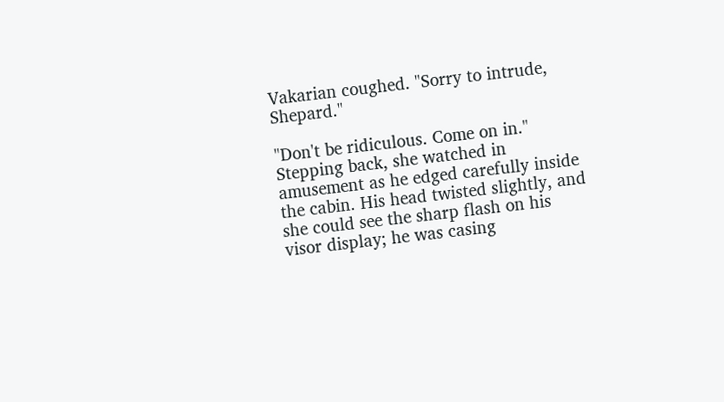Vakarian coughed. "Sorry to intrude, Shepard."

"Don't be ridiculous. Come on in." Stepping back, she watched in amusement as he edged carefully inside the cabin. His head twisted slightly, and she could see the sharp flash on his visor display; he was casing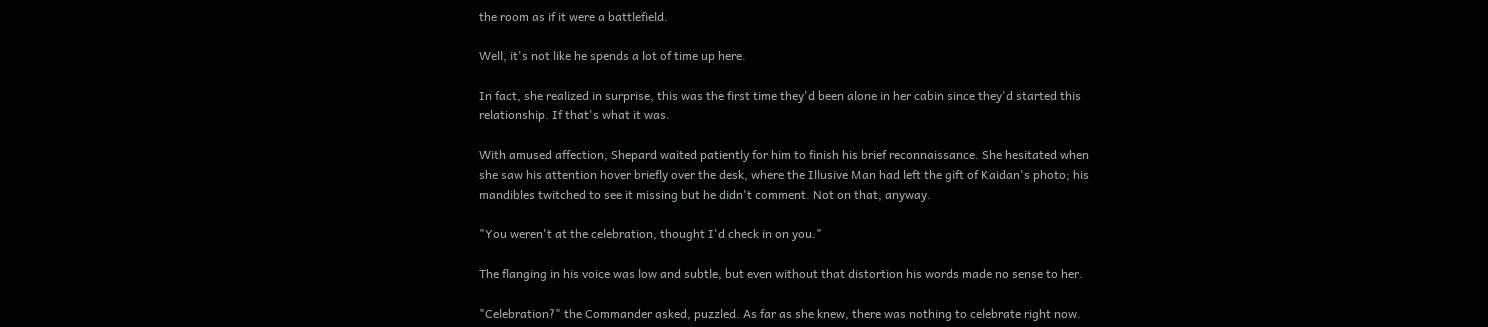the room as if it were a battlefield.

Well, it's not like he spends a lot of time up here.

In fact, she realized in surprise, this was the first time they'd been alone in her cabin since they'd started this relationship. If that's what it was.

With amused affection, Shepard waited patiently for him to finish his brief reconnaissance. She hesitated when she saw his attention hover briefly over the desk, where the Illusive Man had left the gift of Kaidan's photo; his mandibles twitched to see it missing but he didn't comment. Not on that, anyway.

"You weren't at the celebration, thought I'd check in on you."

The flanging in his voice was low and subtle, but even without that distortion his words made no sense to her.

"Celebration?" the Commander asked, puzzled. As far as she knew, there was nothing to celebrate right now.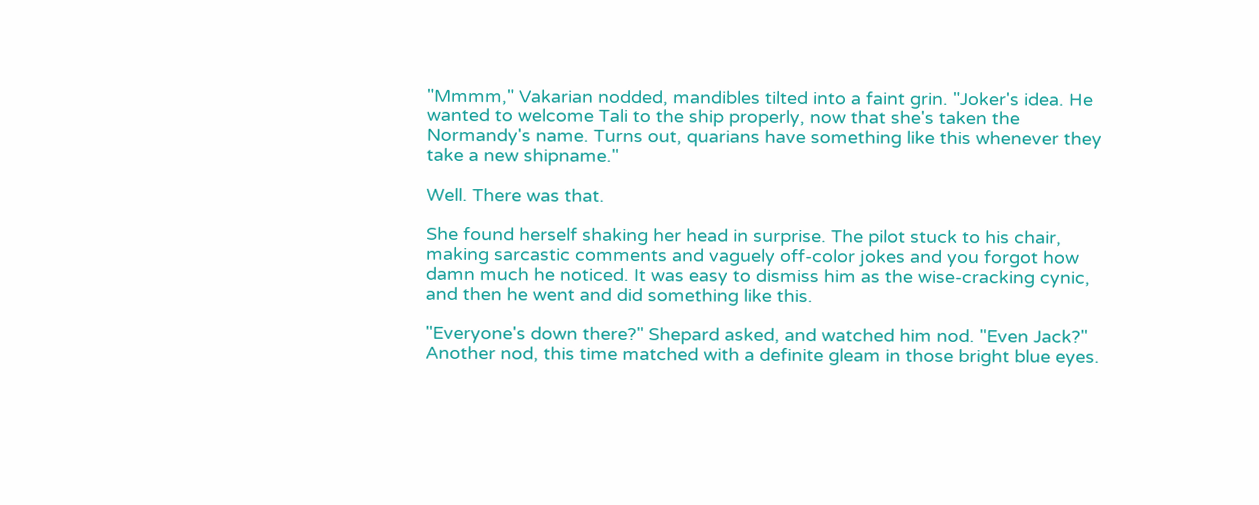"Mmmm," Vakarian nodded, mandibles tilted into a faint grin. "Joker's idea. He wanted to welcome Tali to the ship properly, now that she's taken the Normandy's name. Turns out, quarians have something like this whenever they take a new shipname."

Well. There was that.

She found herself shaking her head in surprise. The pilot stuck to his chair, making sarcastic comments and vaguely off-color jokes and you forgot how damn much he noticed. It was easy to dismiss him as the wise-cracking cynic, and then he went and did something like this.

"Everyone's down there?" Shepard asked, and watched him nod. "Even Jack?" Another nod, this time matched with a definite gleam in those bright blue eyes.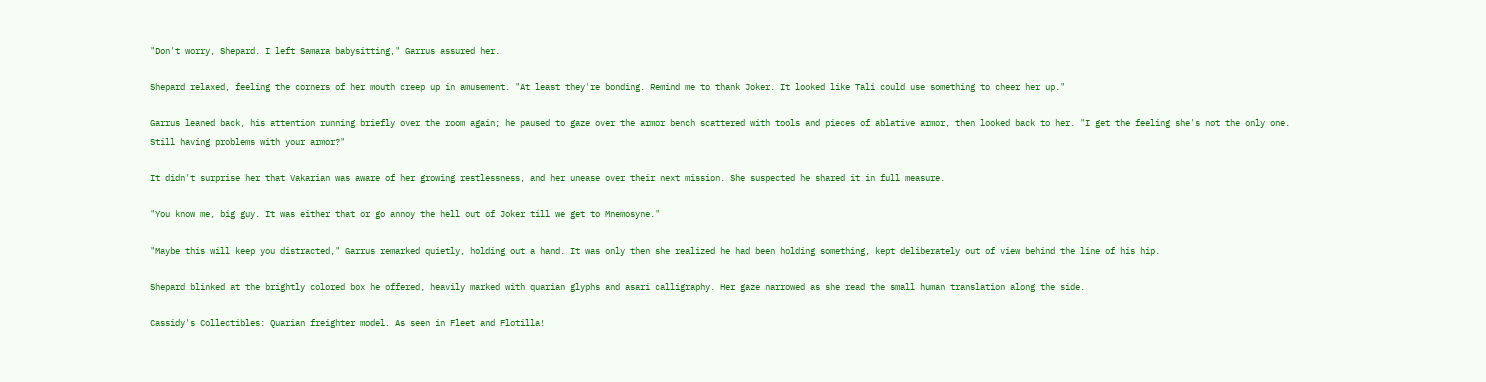"Don't worry, Shepard. I left Samara babysitting," Garrus assured her.

Shepard relaxed, feeling the corners of her mouth creep up in amusement. "At least they're bonding. Remind me to thank Joker. It looked like Tali could use something to cheer her up."

Garrus leaned back, his attention running briefly over the room again; he paused to gaze over the armor bench scattered with tools and pieces of ablative armor, then looked back to her. "I get the feeling she's not the only one. Still having problems with your armor?"

It didn't surprise her that Vakarian was aware of her growing restlessness, and her unease over their next mission. She suspected he shared it in full measure.

"You know me, big guy. It was either that or go annoy the hell out of Joker till we get to Mnemosyne."

"Maybe this will keep you distracted," Garrus remarked quietly, holding out a hand. It was only then she realized he had been holding something, kept deliberately out of view behind the line of his hip.

Shepard blinked at the brightly colored box he offered, heavily marked with quarian glyphs and asari calligraphy. Her gaze narrowed as she read the small human translation along the side.

Cassidy's Collectibles: Quarian freighter model. As seen in Fleet and Flotilla!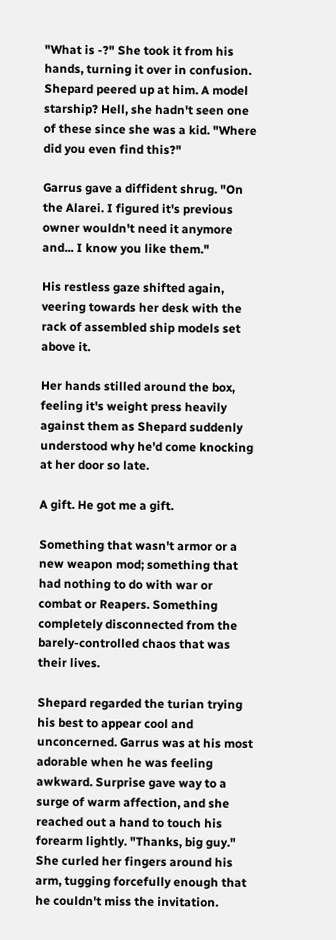"What is -?" She took it from his hands, turning it over in confusion. Shepard peered up at him. A model starship? Hell, she hadn't seen one of these since she was a kid. "Where did you even find this?"

Garrus gave a diffident shrug. "On the Alarei. I figured it's previous owner wouldn't need it anymore and... I know you like them."

His restless gaze shifted again, veering towards her desk with the rack of assembled ship models set above it.

Her hands stilled around the box, feeling it's weight press heavily against them as Shepard suddenly understood why he'd come knocking at her door so late.

A gift. He got me a gift.

Something that wasn't armor or a new weapon mod; something that had nothing to do with war or combat or Reapers. Something completely disconnected from the barely-controlled chaos that was their lives.

Shepard regarded the turian trying his best to appear cool and unconcerned. Garrus was at his most adorable when he was feeling awkward. Surprise gave way to a surge of warm affection, and she reached out a hand to touch his forearm lightly. "Thanks, big guy." She curled her fingers around his arm, tugging forcefully enough that he couldn't miss the invitation.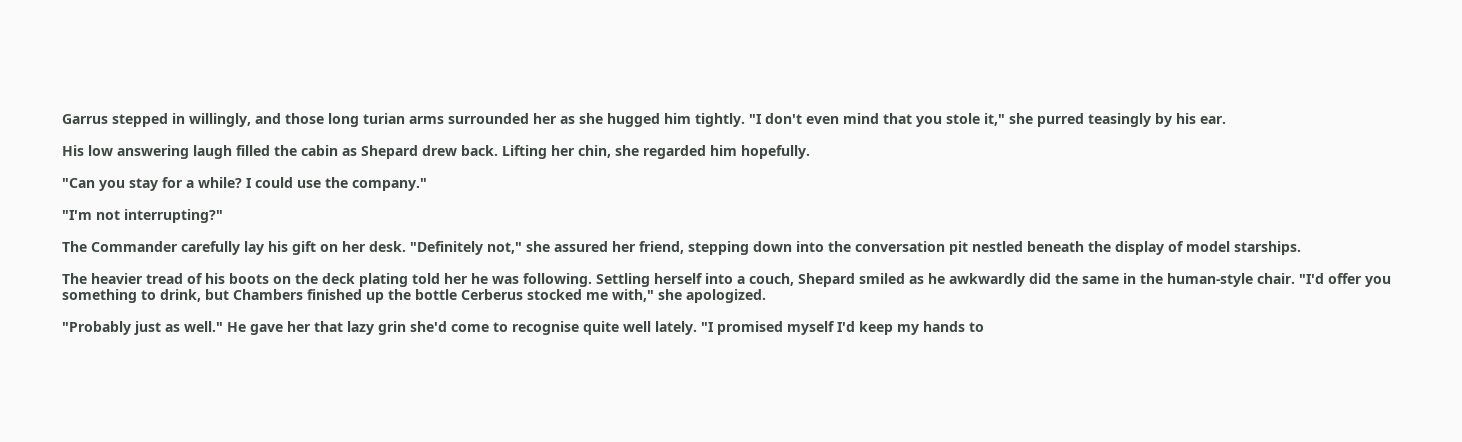Garrus stepped in willingly, and those long turian arms surrounded her as she hugged him tightly. "I don't even mind that you stole it," she purred teasingly by his ear.

His low answering laugh filled the cabin as Shepard drew back. Lifting her chin, she regarded him hopefully.

"Can you stay for a while? I could use the company."

"I'm not interrupting?"

The Commander carefully lay his gift on her desk. "Definitely not," she assured her friend, stepping down into the conversation pit nestled beneath the display of model starships.

The heavier tread of his boots on the deck plating told her he was following. Settling herself into a couch, Shepard smiled as he awkwardly did the same in the human-style chair. "I'd offer you something to drink, but Chambers finished up the bottle Cerberus stocked me with," she apologized.

"Probably just as well." He gave her that lazy grin she'd come to recognise quite well lately. "I promised myself I'd keep my hands to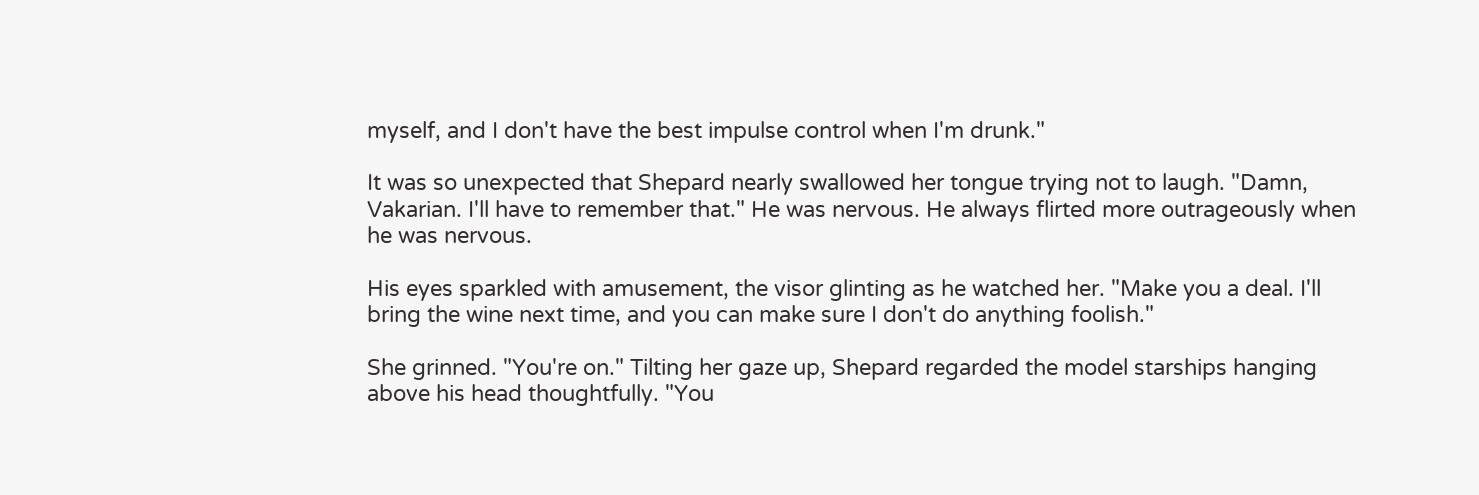myself, and I don't have the best impulse control when I'm drunk."

It was so unexpected that Shepard nearly swallowed her tongue trying not to laugh. "Damn, Vakarian. I'll have to remember that." He was nervous. He always flirted more outrageously when he was nervous.

His eyes sparkled with amusement, the visor glinting as he watched her. "Make you a deal. I'll bring the wine next time, and you can make sure I don't do anything foolish."

She grinned. "You're on." Tilting her gaze up, Shepard regarded the model starships hanging above his head thoughtfully. "You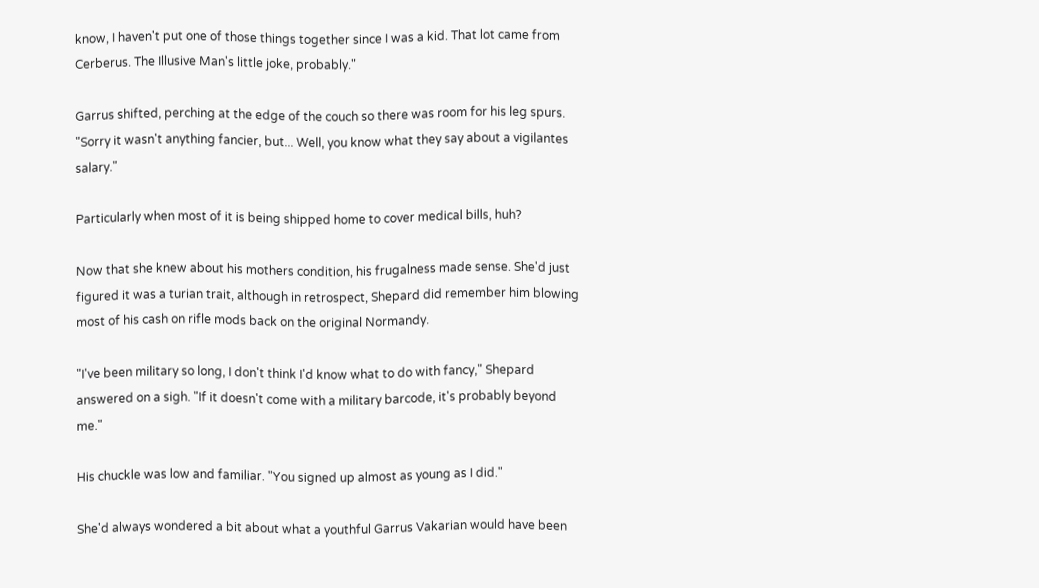know, I haven't put one of those things together since I was a kid. That lot came from Cerberus. The Illusive Man's little joke, probably."

Garrus shifted, perching at the edge of the couch so there was room for his leg spurs. "Sorry it wasn't anything fancier, but... Well, you know what they say about a vigilantes salary."

Particularly when most of it is being shipped home to cover medical bills, huh?

Now that she knew about his mothers condition, his frugalness made sense. She'd just figured it was a turian trait, although in retrospect, Shepard did remember him blowing most of his cash on rifle mods back on the original Normandy.

"I've been military so long, I don't think I'd know what to do with fancy," Shepard answered on a sigh. "If it doesn't come with a military barcode, it's probably beyond me."

His chuckle was low and familiar. "You signed up almost as young as I did."

She'd always wondered a bit about what a youthful Garrus Vakarian would have been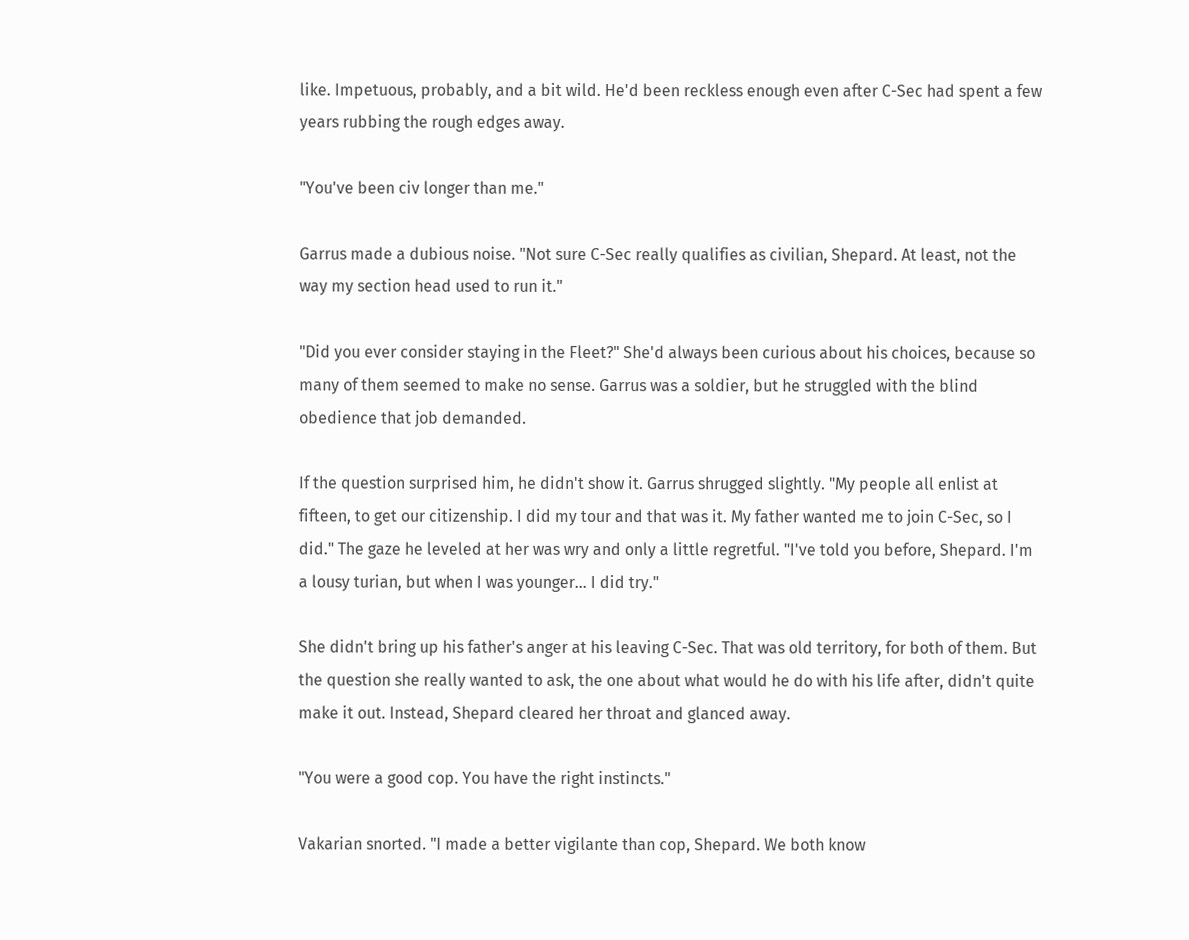like. Impetuous, probably, and a bit wild. He'd been reckless enough even after C-Sec had spent a few years rubbing the rough edges away.

"You've been civ longer than me."

Garrus made a dubious noise. "Not sure C-Sec really qualifies as civilian, Shepard. At least, not the way my section head used to run it."

"Did you ever consider staying in the Fleet?" She'd always been curious about his choices, because so many of them seemed to make no sense. Garrus was a soldier, but he struggled with the blind obedience that job demanded.

If the question surprised him, he didn't show it. Garrus shrugged slightly. "My people all enlist at fifteen, to get our citizenship. I did my tour and that was it. My father wanted me to join C-Sec, so I did." The gaze he leveled at her was wry and only a little regretful. "I've told you before, Shepard. I'm a lousy turian, but when I was younger... I did try."

She didn't bring up his father's anger at his leaving C-Sec. That was old territory, for both of them. But the question she really wanted to ask, the one about what would he do with his life after, didn't quite make it out. Instead, Shepard cleared her throat and glanced away.

"You were a good cop. You have the right instincts."

Vakarian snorted. "I made a better vigilante than cop, Shepard. We both know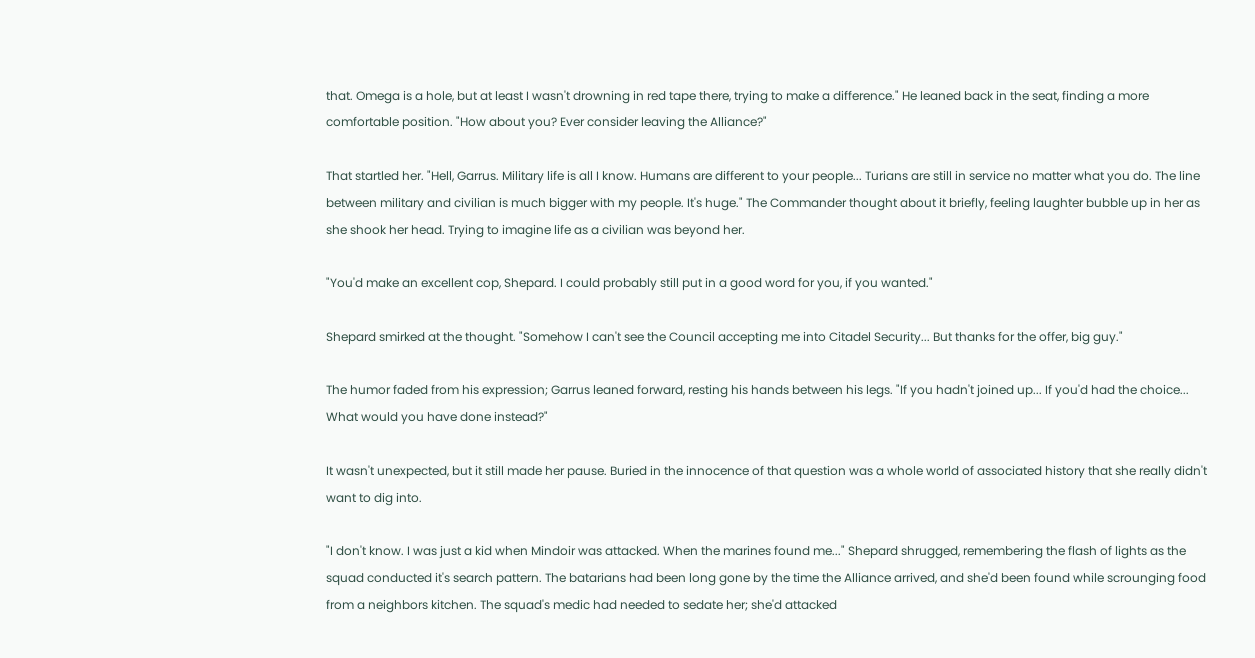that. Omega is a hole, but at least I wasn't drowning in red tape there, trying to make a difference." He leaned back in the seat, finding a more comfortable position. "How about you? Ever consider leaving the Alliance?"

That startled her. "Hell, Garrus. Military life is all I know. Humans are different to your people... Turians are still in service no matter what you do. The line between military and civilian is much bigger with my people. It's huge." The Commander thought about it briefly, feeling laughter bubble up in her as she shook her head. Trying to imagine life as a civilian was beyond her.

"You'd make an excellent cop, Shepard. I could probably still put in a good word for you, if you wanted."

Shepard smirked at the thought. "Somehow I can't see the Council accepting me into Citadel Security... But thanks for the offer, big guy."

The humor faded from his expression; Garrus leaned forward, resting his hands between his legs. "If you hadn't joined up... If you'd had the choice... What would you have done instead?"

It wasn't unexpected, but it still made her pause. Buried in the innocence of that question was a whole world of associated history that she really didn't want to dig into.

"I don't know. I was just a kid when Mindoir was attacked. When the marines found me..." Shepard shrugged, remembering the flash of lights as the squad conducted it's search pattern. The batarians had been long gone by the time the Alliance arrived, and she'd been found while scrounging food from a neighbors kitchen. The squad's medic had needed to sedate her; she'd attacked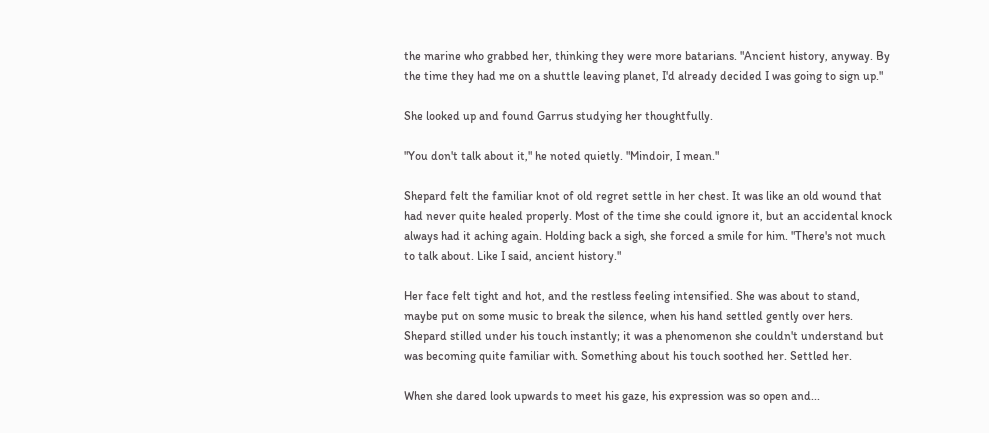the marine who grabbed her, thinking they were more batarians. "Ancient history, anyway. By the time they had me on a shuttle leaving planet, I'd already decided I was going to sign up."

She looked up and found Garrus studying her thoughtfully.

"You don't talk about it," he noted quietly. "Mindoir, I mean."

Shepard felt the familiar knot of old regret settle in her chest. It was like an old wound that had never quite healed properly. Most of the time she could ignore it, but an accidental knock always had it aching again. Holding back a sigh, she forced a smile for him. "There's not much to talk about. Like I said, ancient history."

Her face felt tight and hot, and the restless feeling intensified. She was about to stand, maybe put on some music to break the silence, when his hand settled gently over hers. Shepard stilled under his touch instantly; it was a phenomenon she couldn't understand but was becoming quite familiar with. Something about his touch soothed her. Settled her.

When she dared look upwards to meet his gaze, his expression was so open and...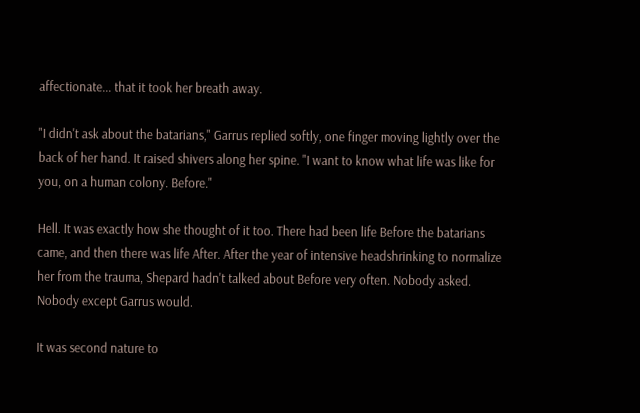affectionate... that it took her breath away.

"I didn't ask about the batarians," Garrus replied softly, one finger moving lightly over the back of her hand. It raised shivers along her spine. "I want to know what life was like for you, on a human colony. Before."

Hell. It was exactly how she thought of it too. There had been life Before the batarians came, and then there was life After. After the year of intensive headshrinking to normalize her from the trauma, Shepard hadn't talked about Before very often. Nobody asked. Nobody except Garrus would.

It was second nature to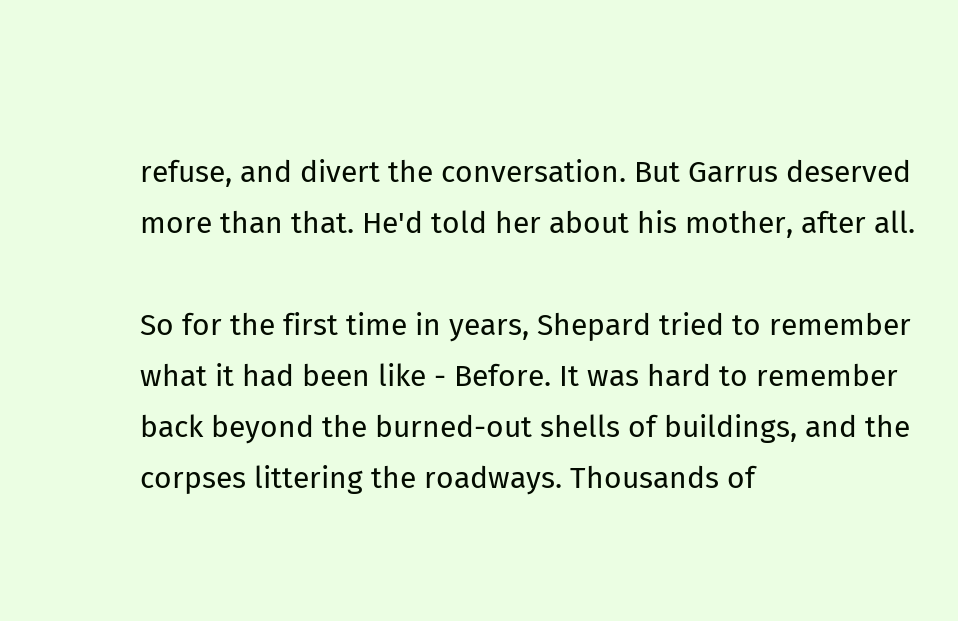refuse, and divert the conversation. But Garrus deserved more than that. He'd told her about his mother, after all.

So for the first time in years, Shepard tried to remember what it had been like - Before. It was hard to remember back beyond the burned-out shells of buildings, and the corpses littering the roadways. Thousands of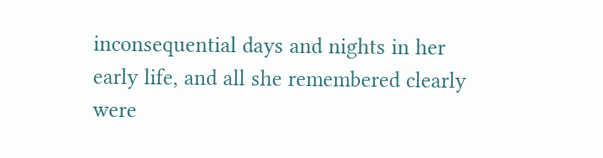inconsequential days and nights in her early life, and all she remembered clearly were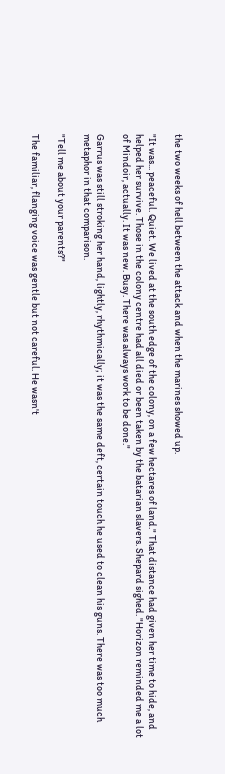the two weeks of hell between the attack and when the marines showed up.

"It was... peaceful. Quiet. We lived at the south edge of the colony, on a few hectares of land." That distance had given her time to hide, and helped her survive. Those in the colony centre had all died or been taken by the batarian slavers. Shepard sighed. "Horizon reminded me a lot of Mindoir, actually. It was new. Busy. There was always work to be done."

Garrus was still stroking her hand, lightly, rhythmically; it was the same deft, certain touch he used to clean his guns. There was too much metaphor in that comparison.

"Tell me about your parents?"

The familiar, flanging voice was gentle but not careful. He wasn't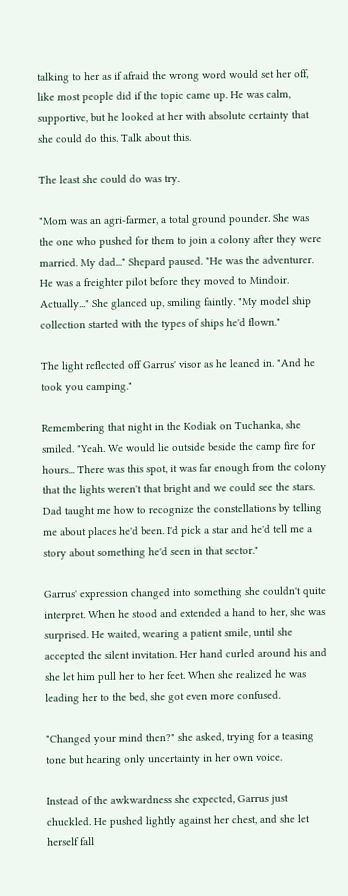talking to her as if afraid the wrong word would set her off, like most people did if the topic came up. He was calm, supportive, but he looked at her with absolute certainty that she could do this. Talk about this.

The least she could do was try.

"Mom was an agri-farmer, a total ground pounder. She was the one who pushed for them to join a colony after they were married. My dad..." Shepard paused. "He was the adventurer. He was a freighter pilot before they moved to Mindoir. Actually..." She glanced up, smiling faintly. "My model ship collection started with the types of ships he'd flown."

The light reflected off Garrus' visor as he leaned in. "And he took you camping."

Remembering that night in the Kodiak on Tuchanka, she smiled. "Yeah. We would lie outside beside the camp fire for hours... There was this spot, it was far enough from the colony that the lights weren't that bright and we could see the stars. Dad taught me how to recognize the constellations by telling me about places he'd been. I'd pick a star and he'd tell me a story about something he'd seen in that sector."

Garrus' expression changed into something she couldn't quite interpret. When he stood and extended a hand to her, she was surprised. He waited, wearing a patient smile, until she accepted the silent invitation. Her hand curled around his and she let him pull her to her feet. When she realized he was leading her to the bed, she got even more confused.

"Changed your mind then?" she asked, trying for a teasing tone but hearing only uncertainty in her own voice.

Instead of the awkwardness she expected, Garrus just chuckled. He pushed lightly against her chest, and she let herself fall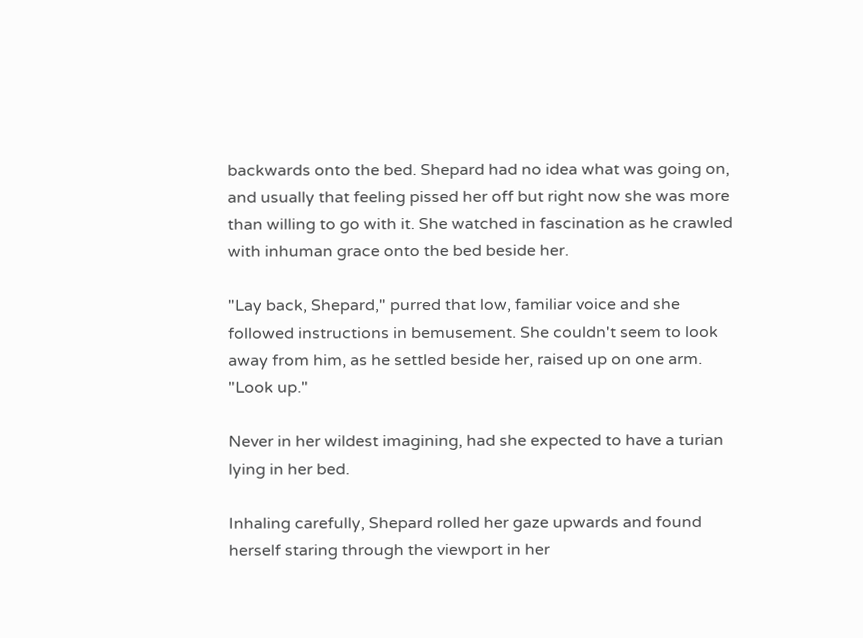backwards onto the bed. Shepard had no idea what was going on, and usually that feeling pissed her off but right now she was more than willing to go with it. She watched in fascination as he crawled with inhuman grace onto the bed beside her.

"Lay back, Shepard," purred that low, familiar voice and she followed instructions in bemusement. She couldn't seem to look away from him, as he settled beside her, raised up on one arm. "Look up."

Never in her wildest imagining, had she expected to have a turian lying in her bed.

Inhaling carefully, Shepard rolled her gaze upwards and found herself staring through the viewport in her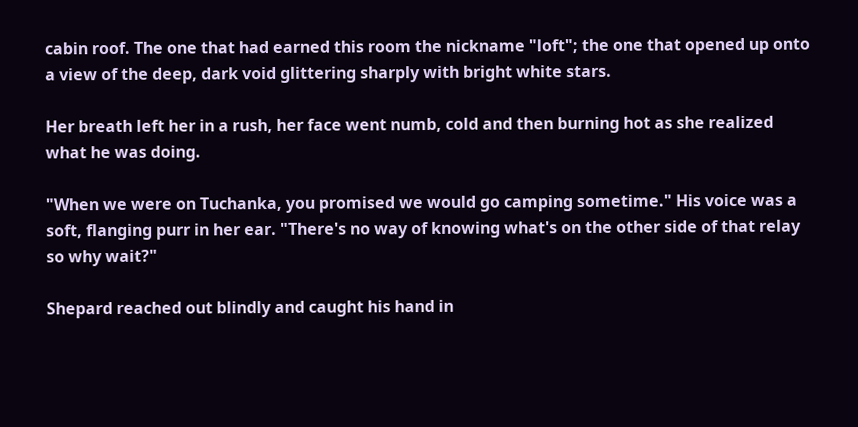cabin roof. The one that had earned this room the nickname "loft"; the one that opened up onto a view of the deep, dark void glittering sharply with bright white stars.

Her breath left her in a rush, her face went numb, cold and then burning hot as she realized what he was doing.

"When we were on Tuchanka, you promised we would go camping sometime." His voice was a soft, flanging purr in her ear. "There's no way of knowing what's on the other side of that relay so why wait?"

Shepard reached out blindly and caught his hand in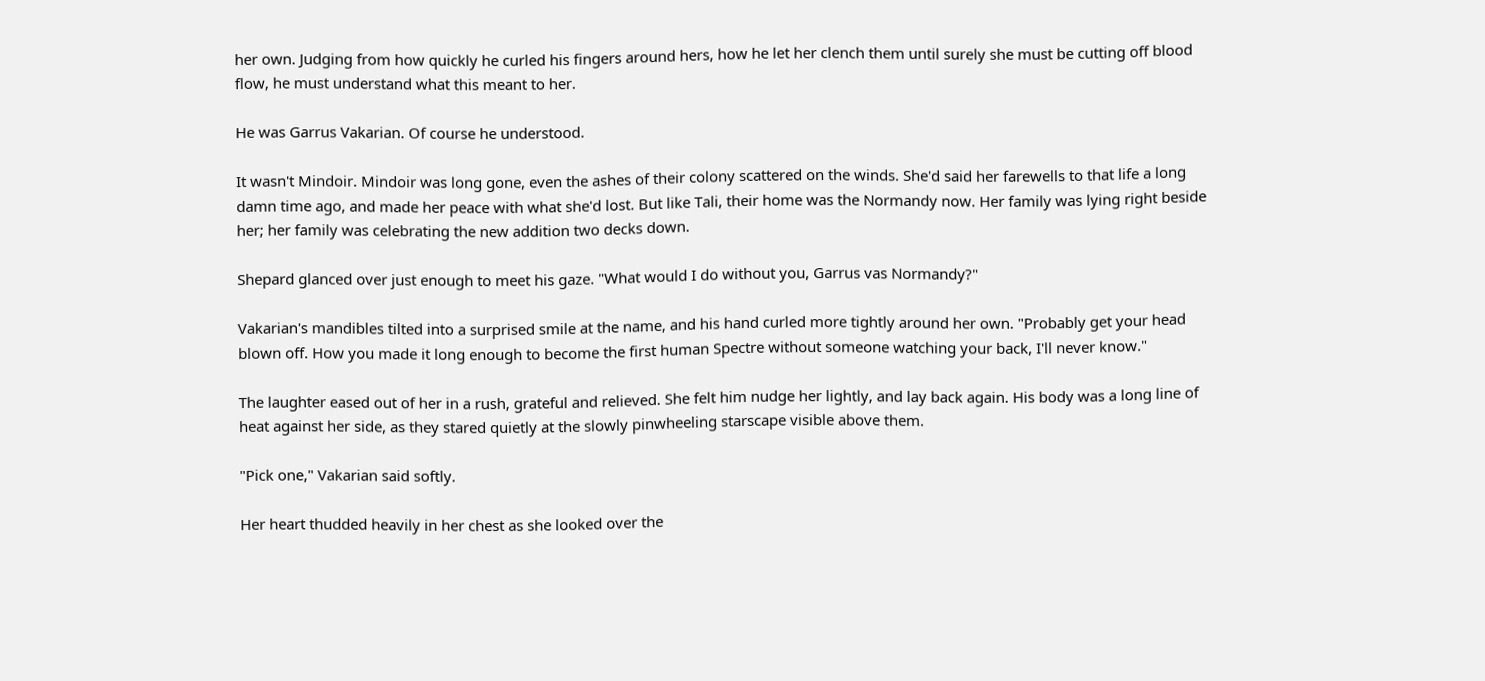her own. Judging from how quickly he curled his fingers around hers, how he let her clench them until surely she must be cutting off blood flow, he must understand what this meant to her.

He was Garrus Vakarian. Of course he understood.

It wasn't Mindoir. Mindoir was long gone, even the ashes of their colony scattered on the winds. She'd said her farewells to that life a long damn time ago, and made her peace with what she'd lost. But like Tali, their home was the Normandy now. Her family was lying right beside her; her family was celebrating the new addition two decks down.

Shepard glanced over just enough to meet his gaze. "What would I do without you, Garrus vas Normandy?"

Vakarian's mandibles tilted into a surprised smile at the name, and his hand curled more tightly around her own. "Probably get your head blown off. How you made it long enough to become the first human Spectre without someone watching your back, I'll never know."

The laughter eased out of her in a rush, grateful and relieved. She felt him nudge her lightly, and lay back again. His body was a long line of heat against her side, as they stared quietly at the slowly pinwheeling starscape visible above them.

"Pick one," Vakarian said softly.

Her heart thudded heavily in her chest as she looked over the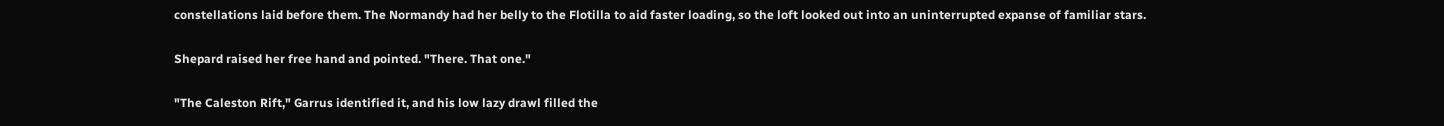constellations laid before them. The Normandy had her belly to the Flotilla to aid faster loading, so the loft looked out into an uninterrupted expanse of familiar stars.

Shepard raised her free hand and pointed. "There. That one."

"The Caleston Rift," Garrus identified it, and his low lazy drawl filled the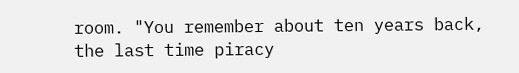room. "You remember about ten years back, the last time piracy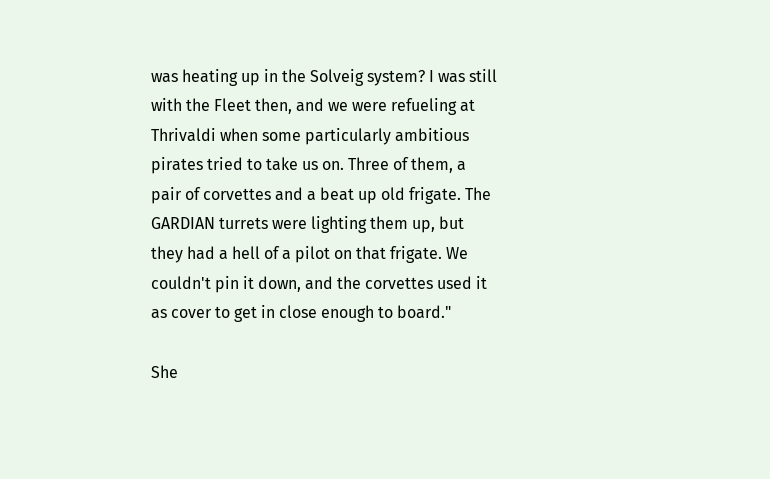was heating up in the Solveig system? I was still with the Fleet then, and we were refueling at Thrivaldi when some particularly ambitious pirates tried to take us on. Three of them, a pair of corvettes and a beat up old frigate. The GARDIAN turrets were lighting them up, but they had a hell of a pilot on that frigate. We couldn't pin it down, and the corvettes used it as cover to get in close enough to board."

She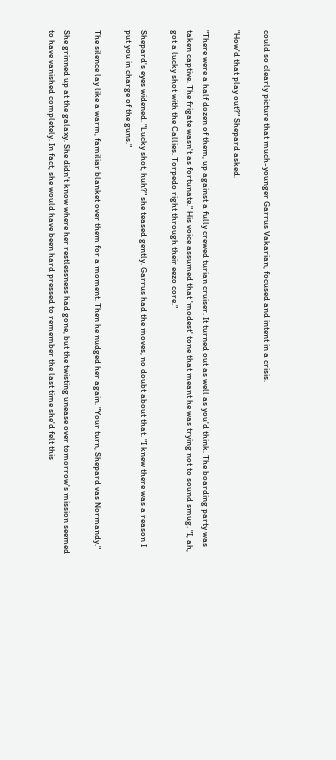could so clearly picture that much-younger Garrus Vakarian, focused and intent in a crisis.

"How'd that play out?" Shepard asked.

"There were a half dozen of them, up against a fully crewed turian cruiser. It turned out as well as you'd think. The boarding party was taken captive. The frigate wasn't as fortunate." His voice assumed that 'modest' tone that meant he was trying not to sound smug. "I, ah, got a lucky shot with the Callies. Torpedo right through their eezo core."

Shepard's eyes widened. "Lucky shot, huh?" she teased gently. Garrus had the moves, no doubt about that. "I knew there was a reason I put you in charge of the guns."

The silence lay like a warm, familiar blanket over them for a moment. Then he nudged her again. "Your turn, Shepard vas Normandy."

She grinned up at the galaxy. She didn't know where her restlessness had gone, but the twisting unease over tomorrow's mission seemed to have vanished completely. In fact, she would have been hard pressed to remember the last time she'd felt this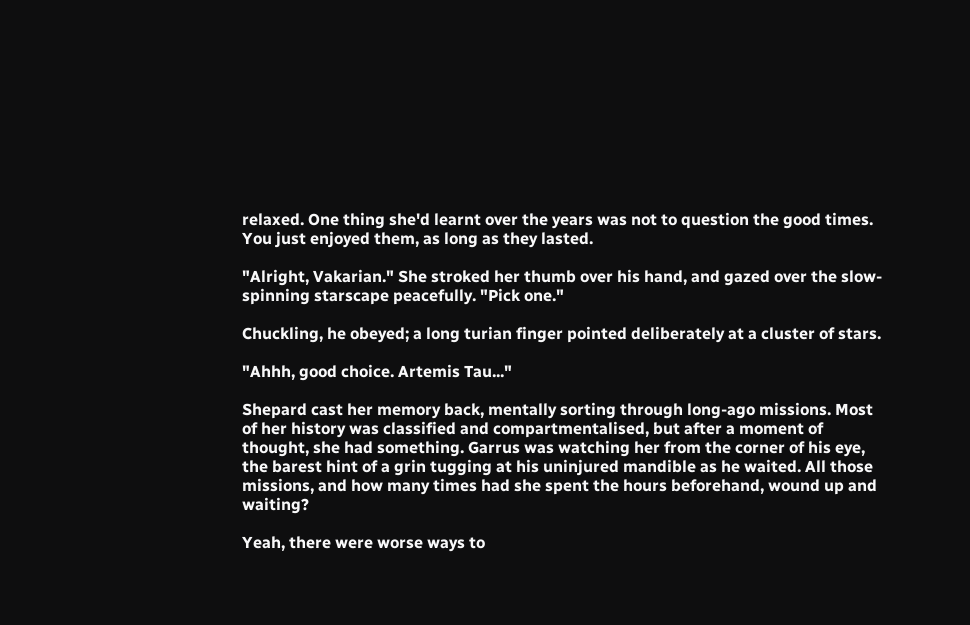relaxed. One thing she'd learnt over the years was not to question the good times. You just enjoyed them, as long as they lasted.

"Alright, Vakarian." She stroked her thumb over his hand, and gazed over the slow-spinning starscape peacefully. "Pick one."

Chuckling, he obeyed; a long turian finger pointed deliberately at a cluster of stars.

"Ahhh, good choice. Artemis Tau..."

Shepard cast her memory back, mentally sorting through long-ago missions. Most of her history was classified and compartmentalised, but after a moment of thought, she had something. Garrus was watching her from the corner of his eye, the barest hint of a grin tugging at his uninjured mandible as he waited. All those missions, and how many times had she spent the hours beforehand, wound up and waiting?

Yeah, there were worse ways to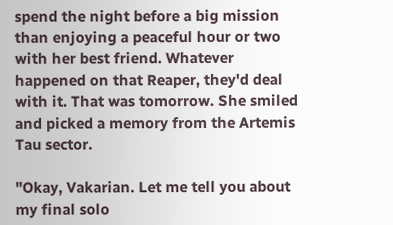spend the night before a big mission than enjoying a peaceful hour or two with her best friend. Whatever happened on that Reaper, they'd deal with it. That was tomorrow. She smiled and picked a memory from the Artemis Tau sector.

"Okay, Vakarian. Let me tell you about my final solo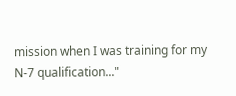mission when I was training for my N-7 qualification..."